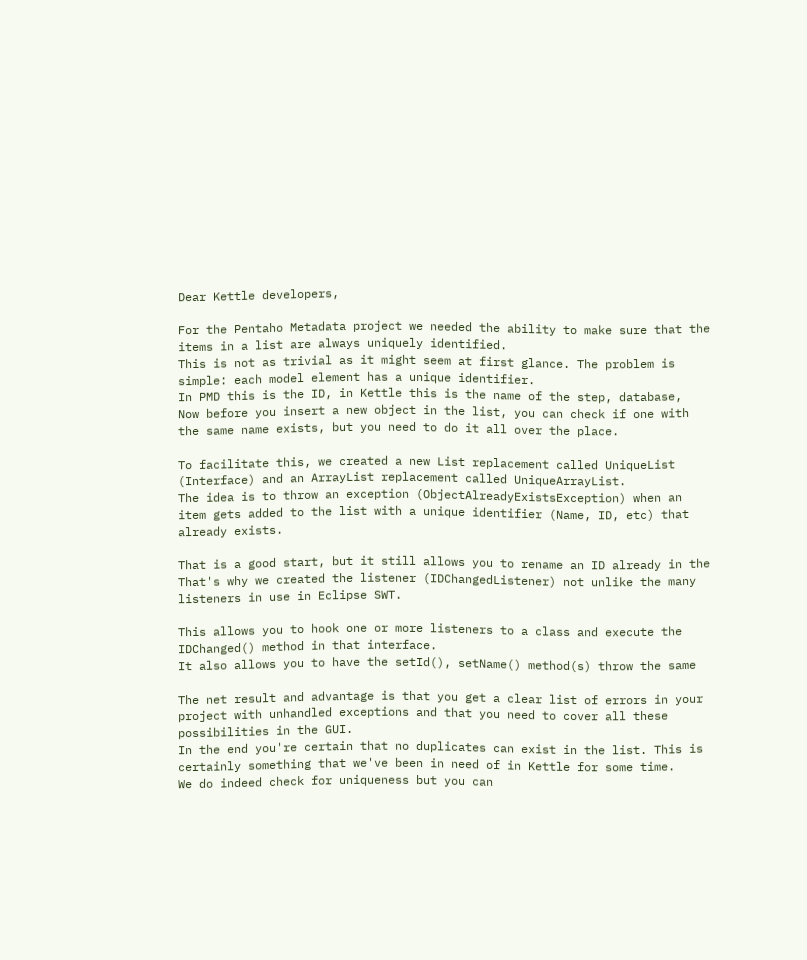Dear Kettle developers,

For the Pentaho Metadata project we needed the ability to make sure that the
items in a list are always uniquely identified.
This is not as trivial as it might seem at first glance. The problem is
simple: each model element has a unique identifier.
In PMD this is the ID, in Kettle this is the name of the step, database,
Now before you insert a new object in the list, you can check if one with
the same name exists, but you need to do it all over the place.

To facilitate this, we created a new List replacement called UniqueList
(Interface) and an ArrayList replacement called UniqueArrayList.
The idea is to throw an exception (ObjectAlreadyExistsException) when an
item gets added to the list with a unique identifier (Name, ID, etc) that
already exists.

That is a good start, but it still allows you to rename an ID already in the
That's why we created the listener (IDChangedListener) not unlike the many
listeners in use in Eclipse SWT.

This allows you to hook one or more listeners to a class and execute the
IDChanged() method in that interface.
It also allows you to have the setId(), setName() method(s) throw the same

The net result and advantage is that you get a clear list of errors in your
project with unhandled exceptions and that you need to cover all these
possibilities in the GUI.
In the end you're certain that no duplicates can exist in the list. This is
certainly something that we've been in need of in Kettle for some time.
We do indeed check for uniqueness but you can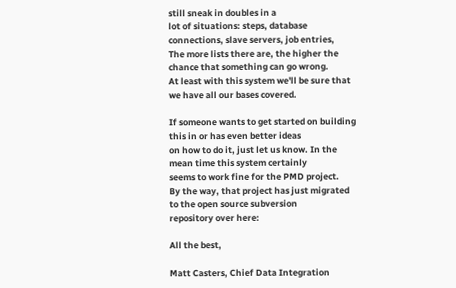still sneak in doubles in a
lot of situations: steps, database connections, slave servers, job entries,
The more lists there are, the higher the chance that something can go wrong.
At least with this system we'll be sure that we have all our bases covered.

If someone wants to get started on building this in or has even better ideas
on how to do it, just let us know. In the mean time this system certainly
seems to work fine for the PMD project.
By the way, that project has just migrated to the open source subversion
repository over here:

All the best,

Matt Casters, Chief Data Integration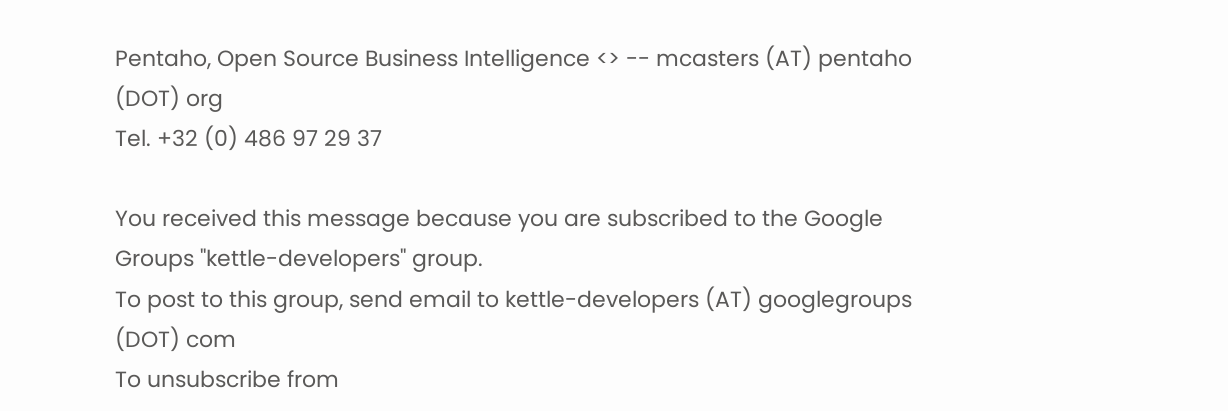Pentaho, Open Source Business Intelligence <> -- mcasters (AT) pentaho (DOT) org
Tel. +32 (0) 486 97 29 37

You received this message because you are subscribed to the Google Groups "kettle-developers" group.
To post to this group, send email to kettle-developers (AT) googlegroups (DOT) com
To unsubscribe from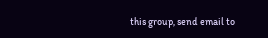this group, send email to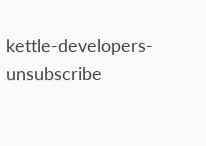kettle-developers-unsubscribe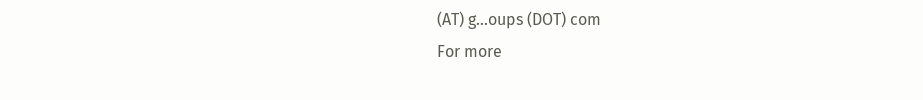(AT) g...oups (DOT) com
For more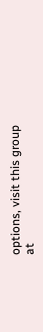options, visit this group at